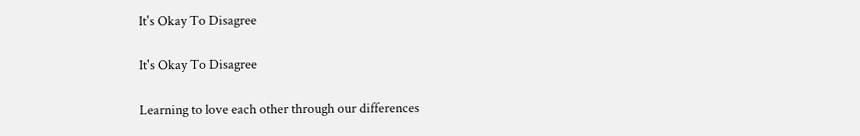It's Okay To Disagree

It's Okay To Disagree

Learning to love each other through our differences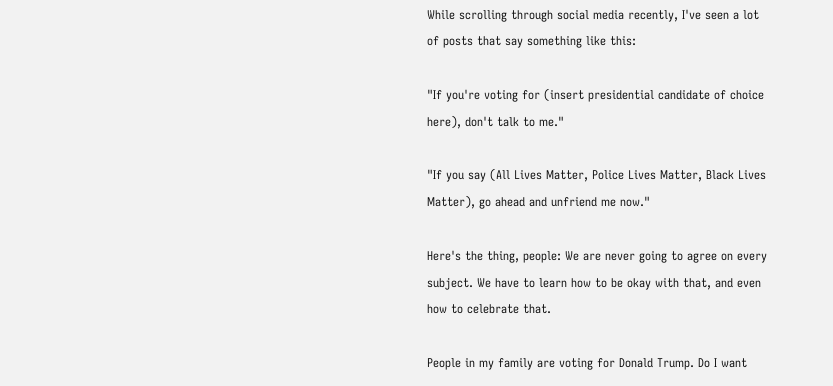While scrolling through social media recently, I've seen a lot of posts that say something like this:

"If you're voting for (insert presidential candidate of choice here), don't talk to me."

"If you say (All Lives Matter, Police Lives Matter, Black Lives Matter), go ahead and unfriend me now."

Here's the thing, people: We are never going to agree on every subject. We have to learn how to be okay with that, and even how to celebrate that.

People in my family are voting for Donald Trump. Do I want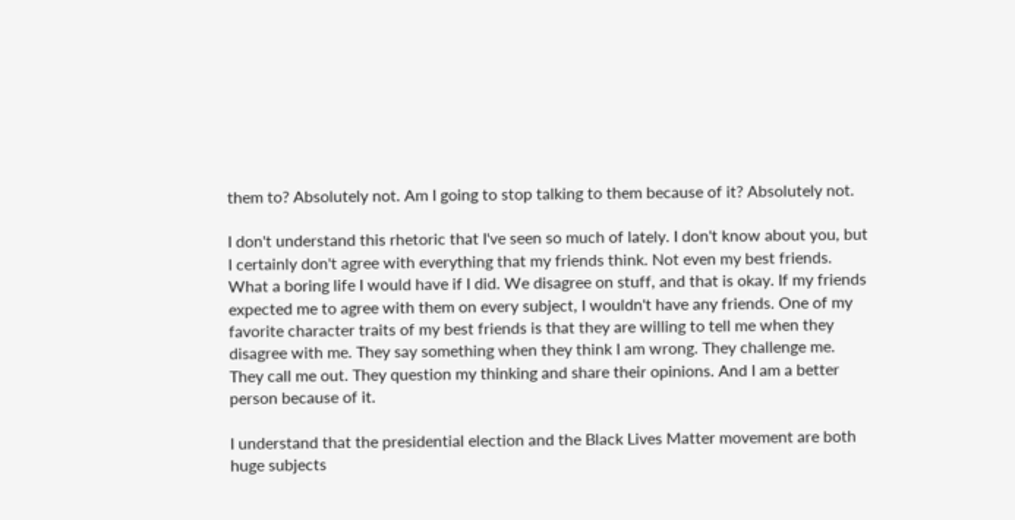them to? Absolutely not. Am I going to stop talking to them because of it? Absolutely not.

I don't understand this rhetoric that I've seen so much of lately. I don't know about you, but I certainly don't agree with everything that my friends think. Not even my best friends. What a boring life I would have if I did. We disagree on stuff, and that is okay. If my friends expected me to agree with them on every subject, I wouldn't have any friends. One of my favorite character traits of my best friends is that they are willing to tell me when they disagree with me. They say something when they think I am wrong. They challenge me. They call me out. They question my thinking and share their opinions. And I am a better person because of it.

I understand that the presidential election and the Black Lives Matter movement are both huge subjects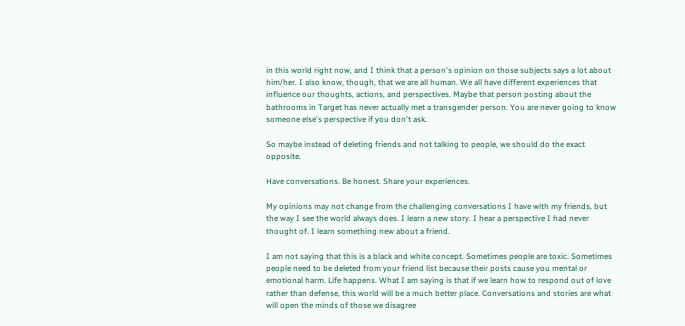in this world right now, and I think that a person's opinion on those subjects says a lot about him/her. I also know, though, that we are all human. We all have different experiences that influence our thoughts, actions, and perspectives. Maybe that person posting about the bathrooms in Target has never actually met a transgender person. You are never going to know someone else's perspective if you don't ask.

So maybe instead of deleting friends and not talking to people, we should do the exact opposite.

Have conversations. Be honest. Share your experiences.

My opinions may not change from the challenging conversations I have with my friends, but the way I see the world always does. I learn a new story. I hear a perspective I had never thought of. I learn something new about a friend.

I am not saying that this is a black and white concept. Sometimes people are toxic. Sometimes people need to be deleted from your friend list because their posts cause you mental or emotional harm. Life happens. What I am saying is that if we learn how to respond out of love rather than defense, this world will be a much better place. Conversations and stories are what will open the minds of those we disagree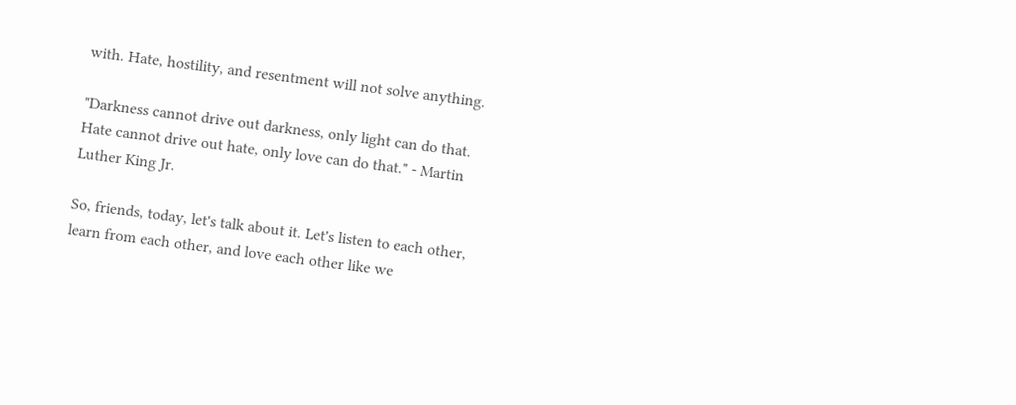with. Hate, hostility, and resentment will not solve anything.

"Darkness cannot drive out darkness, only light can do that. Hate cannot drive out hate, only love can do that." - Martin Luther King Jr.

So, friends, today, let's talk about it. Let's listen to each other, learn from each other, and love each other like we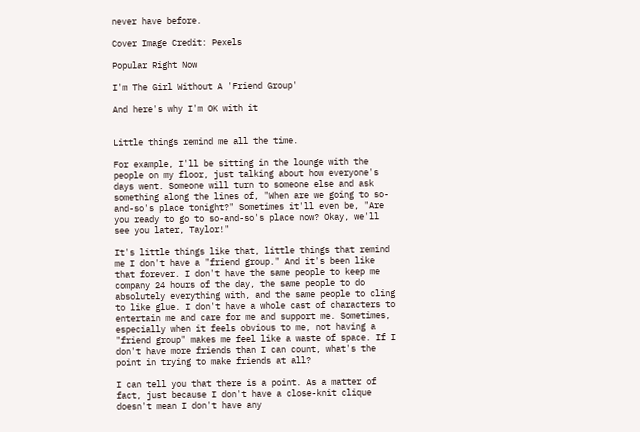never have before.

Cover Image Credit: Pexels

Popular Right Now

I'm The Girl Without A 'Friend Group'

And here's why I'm OK with it


Little things remind me all the time.

For example, I'll be sitting in the lounge with the people on my floor, just talking about how everyone's days went. Someone will turn to someone else and ask something along the lines of, "When are we going to so-and-so's place tonight?" Sometimes it'll even be, "Are you ready to go to so-and-so's place now? Okay, we'll see you later, Taylor!"

It's little things like that, little things that remind me I don't have a "friend group." And it's been like that forever. I don't have the same people to keep me company 24 hours of the day, the same people to do absolutely everything with, and the same people to cling to like glue. I don't have a whole cast of characters to entertain me and care for me and support me. Sometimes, especially when it feels obvious to me, not having a "friend group" makes me feel like a waste of space. If I don't have more friends than I can count, what's the point in trying to make friends at all?

I can tell you that there is a point. As a matter of fact, just because I don't have a close-knit clique doesn't mean I don't have any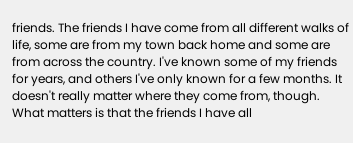friends. The friends I have come from all different walks of life, some are from my town back home and some are from across the country. I've known some of my friends for years, and others I've only known for a few months. It doesn't really matter where they come from, though. What matters is that the friends I have all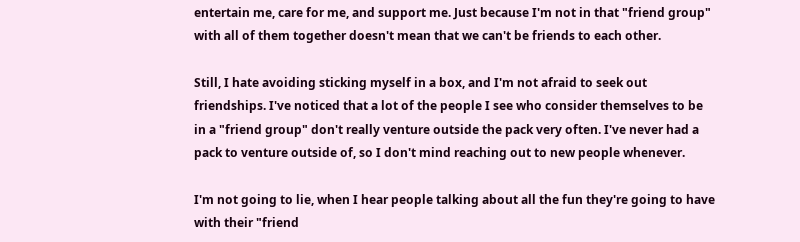entertain me, care for me, and support me. Just because I'm not in that "friend group" with all of them together doesn't mean that we can't be friends to each other.

Still, I hate avoiding sticking myself in a box, and I'm not afraid to seek out friendships. I've noticed that a lot of the people I see who consider themselves to be in a "friend group" don't really venture outside the pack very often. I've never had a pack to venture outside of, so I don't mind reaching out to new people whenever.

I'm not going to lie, when I hear people talking about all the fun they're going to have with their "friend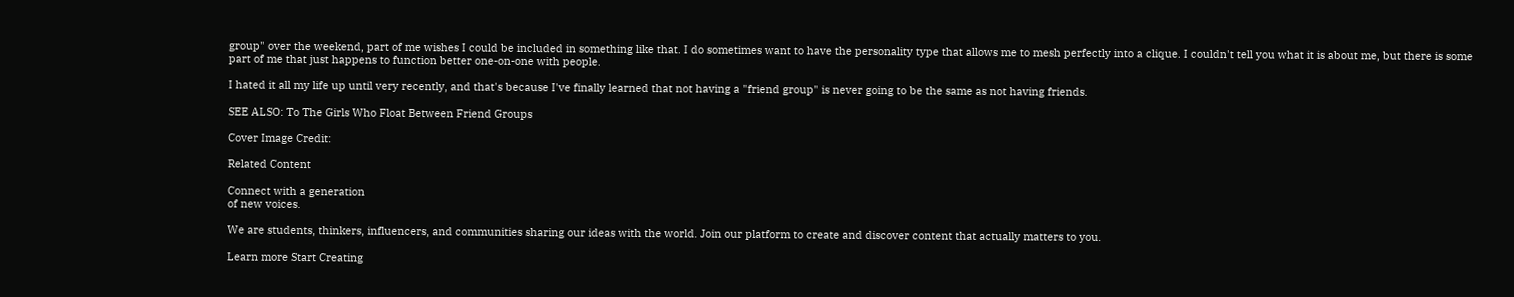group" over the weekend, part of me wishes I could be included in something like that. I do sometimes want to have the personality type that allows me to mesh perfectly into a clique. I couldn't tell you what it is about me, but there is some part of me that just happens to function better one-on-one with people.

I hated it all my life up until very recently, and that's because I've finally learned that not having a "friend group" is never going to be the same as not having friends.

SEE ALSO: To The Girls Who Float Between Friend Groups

Cover Image Credit:

Related Content

Connect with a generation
of new voices.

We are students, thinkers, influencers, and communities sharing our ideas with the world. Join our platform to create and discover content that actually matters to you.

Learn more Start Creating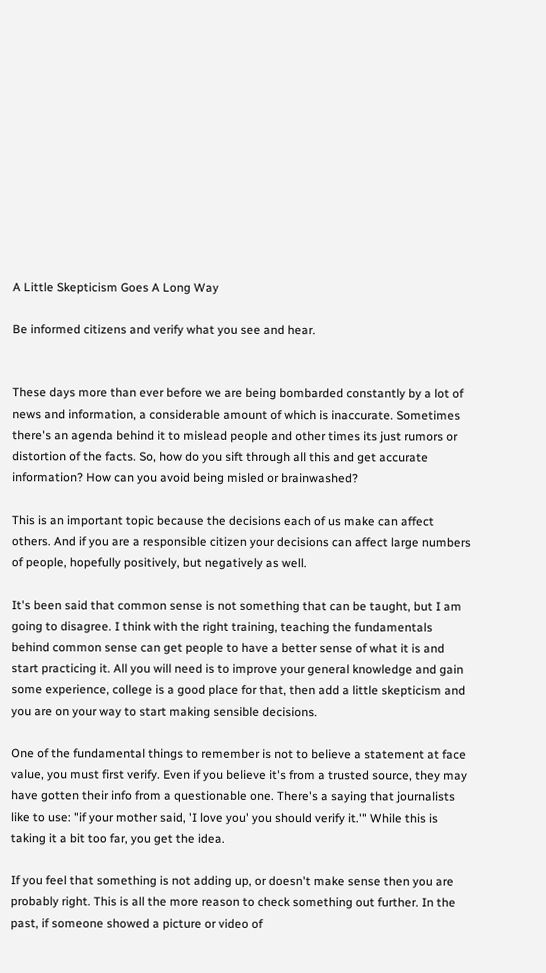A Little Skepticism Goes A Long Way

Be informed citizens and verify what you see and hear.


These days more than ever before we are being bombarded constantly by a lot of news and information, a considerable amount of which is inaccurate. Sometimes there's an agenda behind it to mislead people and other times its just rumors or distortion of the facts. So, how do you sift through all this and get accurate information? How can you avoid being misled or brainwashed?

This is an important topic because the decisions each of us make can affect others. And if you are a responsible citizen your decisions can affect large numbers of people, hopefully positively, but negatively as well.

It's been said that common sense is not something that can be taught, but I am going to disagree. I think with the right training, teaching the fundamentals behind common sense can get people to have a better sense of what it is and start practicing it. All you will need is to improve your general knowledge and gain some experience, college is a good place for that, then add a little skepticism and you are on your way to start making sensible decisions.

One of the fundamental things to remember is not to believe a statement at face value, you must first verify. Even if you believe it's from a trusted source, they may have gotten their info from a questionable one. There's a saying that journalists like to use: "if your mother said, 'I love you' you should verify it.'" While this is taking it a bit too far, you get the idea.

If you feel that something is not adding up, or doesn't make sense then you are probably right. This is all the more reason to check something out further. In the past, if someone showed a picture or video of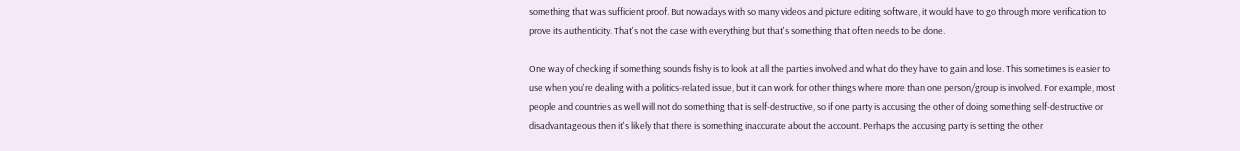something that was sufficient proof. But nowadays with so many videos and picture editing software, it would have to go through more verification to prove its authenticity. That's not the case with everything but that's something that often needs to be done.

One way of checking if something sounds fishy is to look at all the parties involved and what do they have to gain and lose. This sometimes is easier to use when you're dealing with a politics-related issue, but it can work for other things where more than one person/group is involved. For example, most people and countries as well will not do something that is self-destructive, so if one party is accusing the other of doing something self-destructive or disadvantageous then it's likely that there is something inaccurate about the account. Perhaps the accusing party is setting the other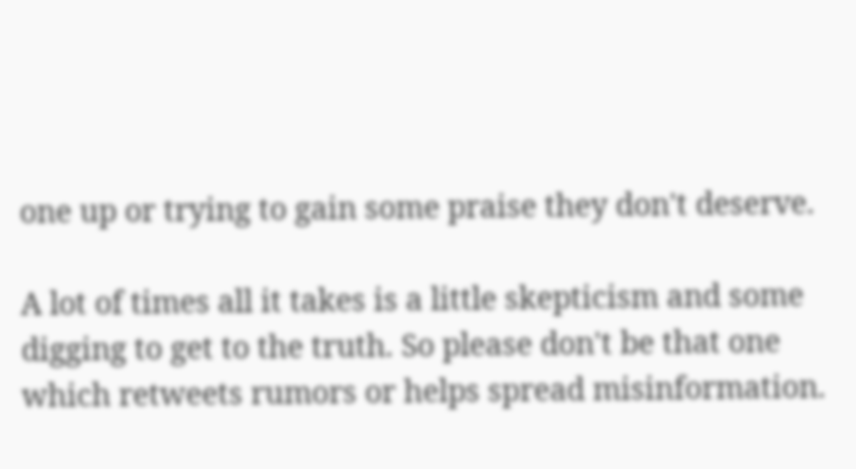one up or trying to gain some praise they don't deserve.

A lot of times all it takes is a little skepticism and some digging to get to the truth. So please don't be that one which retweets rumors or helps spread misinformation.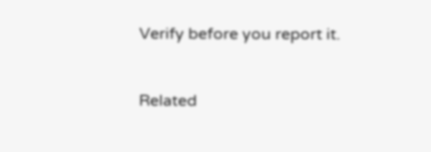Verify before you report it.


Related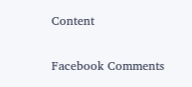Content

Facebook Comments